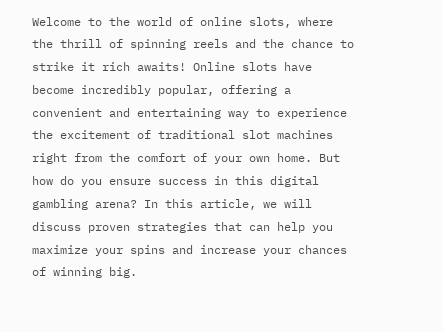Welcome to the world of online slots, where the thrill of spinning reels and the chance to strike it rich awaits! Online slots have become incredibly popular, offering a convenient and entertaining way to experience the excitement of traditional slot machines right from the comfort of your own home. But how do you ensure success in this digital gambling arena? In this article, we will discuss proven strategies that can help you maximize your spins and increase your chances of winning big.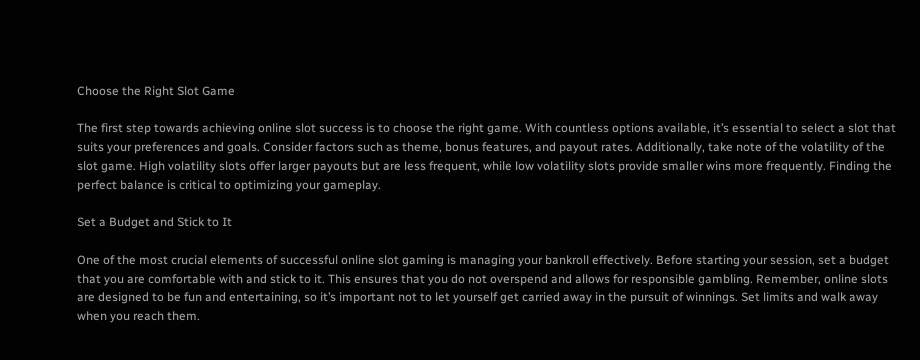Choose the Right Slot Game

The first step towards achieving online slot success is to choose the right game. With countless options available, it’s essential to select a slot that suits your preferences and goals. Consider factors such as theme, bonus features, and payout rates. Additionally, take note of the volatility of the slot game. High volatility slots offer larger payouts but are less frequent, while low volatility slots provide smaller wins more frequently. Finding the perfect balance is critical to optimizing your gameplay.

Set a Budget and Stick to It

One of the most crucial elements of successful online slot gaming is managing your bankroll effectively. Before starting your session, set a budget that you are comfortable with and stick to it. This ensures that you do not overspend and allows for responsible gambling. Remember, online slots are designed to be fun and entertaining, so it’s important not to let yourself get carried away in the pursuit of winnings. Set limits and walk away when you reach them.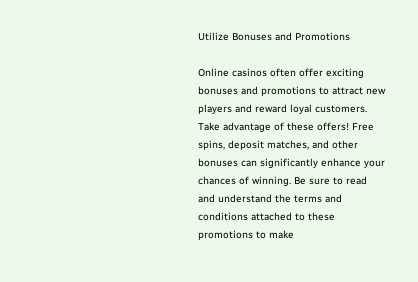Utilize Bonuses and Promotions

Online casinos often offer exciting bonuses and promotions to attract new players and reward loyal customers. Take advantage of these offers! Free spins, deposit matches, and other bonuses can significantly enhance your chances of winning. Be sure to read and understand the terms and conditions attached to these promotions to make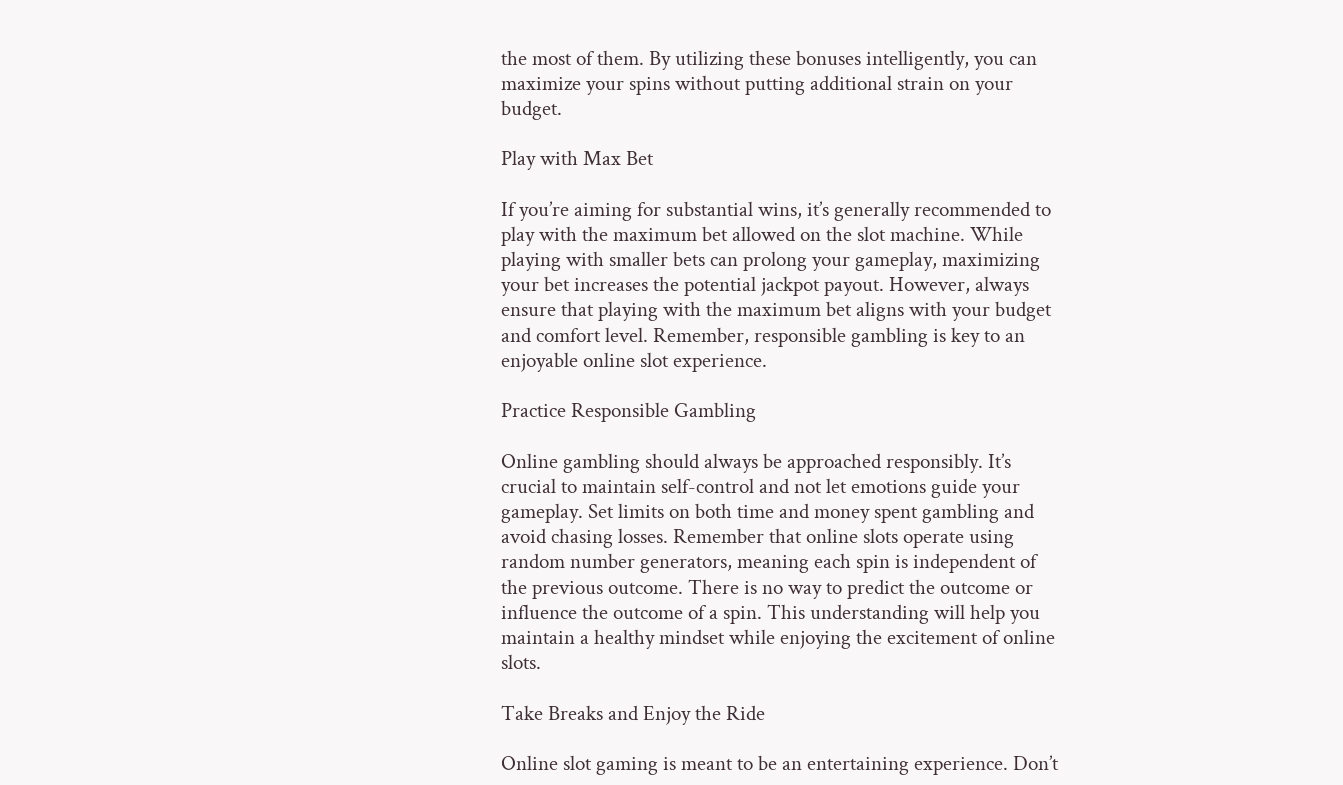the most of them. By utilizing these bonuses intelligently, you can maximize your spins without putting additional strain on your budget.

Play with Max Bet

If you’re aiming for substantial wins, it’s generally recommended to play with the maximum bet allowed on the slot machine. While playing with smaller bets can prolong your gameplay, maximizing your bet increases the potential jackpot payout. However, always ensure that playing with the maximum bet aligns with your budget and comfort level. Remember, responsible gambling is key to an enjoyable online slot experience.

Practice Responsible Gambling

Online gambling should always be approached responsibly. It’s crucial to maintain self-control and not let emotions guide your gameplay. Set limits on both time and money spent gambling and avoid chasing losses. Remember that online slots operate using random number generators, meaning each spin is independent of the previous outcome. There is no way to predict the outcome or influence the outcome of a spin. This understanding will help you maintain a healthy mindset while enjoying the excitement of online slots.

Take Breaks and Enjoy the Ride

Online slot gaming is meant to be an entertaining experience. Don’t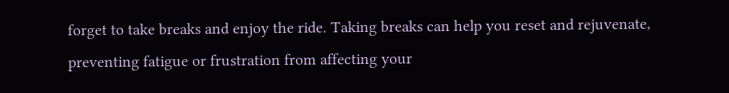forget to take breaks and enjoy the ride. Taking breaks can help you reset and rejuvenate, preventing fatigue or frustration from affecting your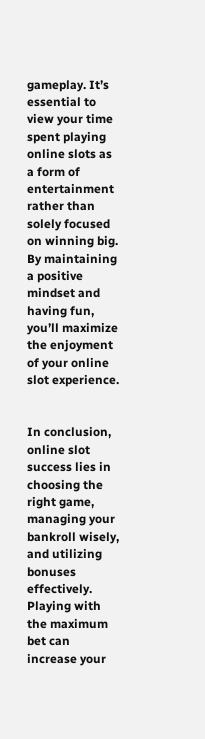gameplay. It’s essential to view your time spent playing online slots as a form of entertainment rather than solely focused on winning big. By maintaining a positive mindset and having fun, you’ll maximize the enjoyment of your online slot experience.


In conclusion, online slot success lies in choosing the right game, managing your bankroll wisely, and utilizing bonuses effectively. Playing with the maximum bet can increase your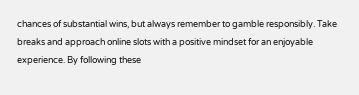chances of substantial wins, but always remember to gamble responsibly. Take breaks and approach online slots with a positive mindset for an enjoyable experience. By following these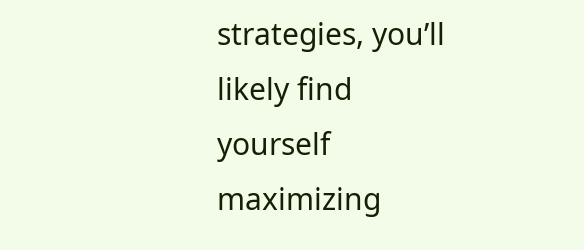strategies, you’ll likely find yourself maximizing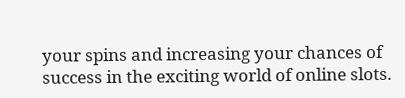your spins and increasing your chances of success in the exciting world of online slots.